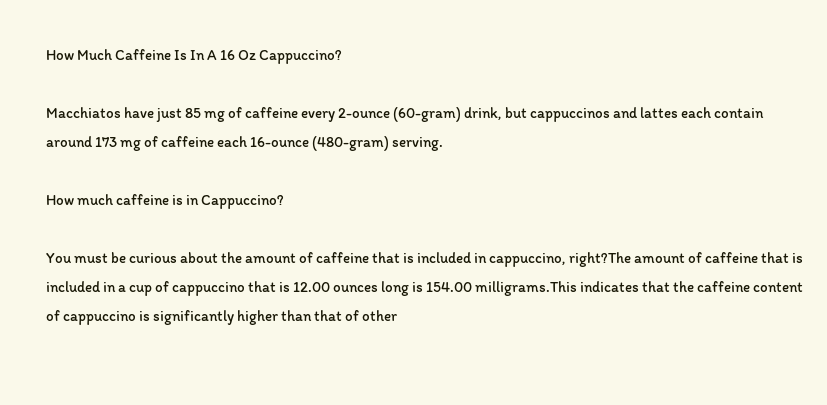How Much Caffeine Is In A 16 Oz Cappuccino?

Macchiatos have just 85 mg of caffeine every 2-ounce (60-gram) drink, but cappuccinos and lattes each contain around 173 mg of caffeine each 16-ounce (480-gram) serving.

How much caffeine is in Cappuccino?

You must be curious about the amount of caffeine that is included in cappuccino, right?The amount of caffeine that is included in a cup of cappuccino that is 12.00 ounces long is 154.00 milligrams.This indicates that the caffeine content of cappuccino is significantly higher than that of other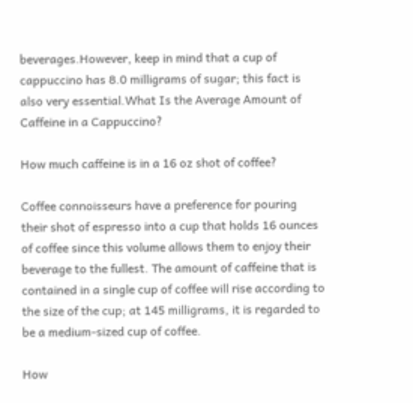beverages.However, keep in mind that a cup of cappuccino has 8.0 milligrams of sugar; this fact is also very essential.What Is the Average Amount of Caffeine in a Cappuccino?

How much caffeine is in a 16 oz shot of coffee?

Coffee connoisseurs have a preference for pouring their shot of espresso into a cup that holds 16 ounces of coffee since this volume allows them to enjoy their beverage to the fullest. The amount of caffeine that is contained in a single cup of coffee will rise according to the size of the cup; at 145 milligrams, it is regarded to be a medium-sized cup of coffee.

How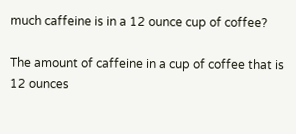much caffeine is in a 12 ounce cup of coffee?

The amount of caffeine in a cup of coffee that is 12 ounces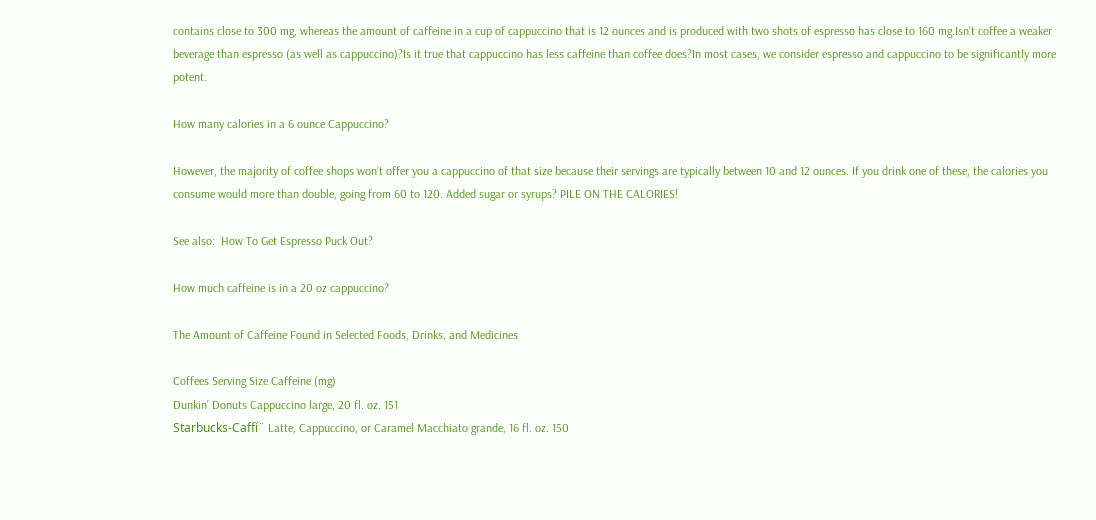contains close to 300 mg, whereas the amount of caffeine in a cup of cappuccino that is 12 ounces and is produced with two shots of espresso has close to 160 mg.Isn’t coffee a weaker beverage than espresso (as well as cappuccino)?Is it true that cappuccino has less caffeine than coffee does?In most cases, we consider espresso and cappuccino to be significantly more potent.

How many calories in a 6 ounce Cappuccino?

However, the majority of coffee shops won’t offer you a cappuccino of that size because their servings are typically between 10 and 12 ounces. If you drink one of these, the calories you consume would more than double, going from 60 to 120. Added sugar or syrups? PILE ON THE CALORIES!

See also:  How To Get Espresso Puck Out?

How much caffeine is in a 20 oz cappuccino?

The Amount of Caffeine Found in Selected Foods, Drinks, and Medicines

Coffees Serving Size Caffeine (mg)
Dunkin’ Donuts Cappuccino large, 20 fl. oz. 151
Starbucks-Caffí¨ Latte, Cappuccino, or Caramel Macchiato grande, 16 fl. oz. 150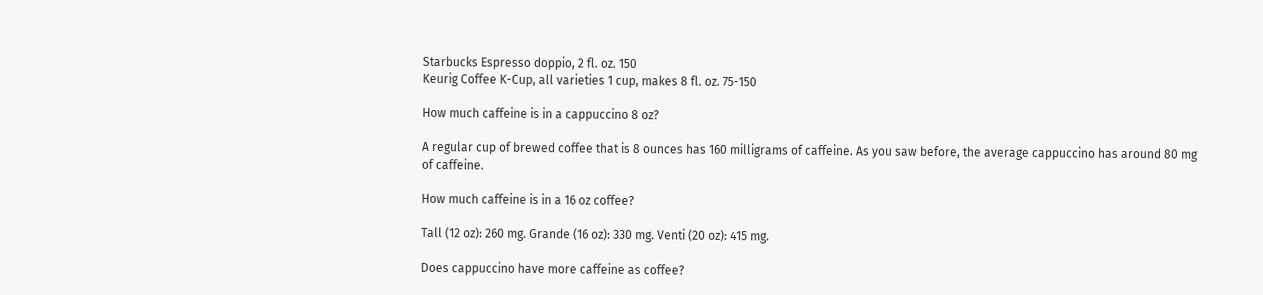Starbucks Espresso doppio, 2 fl. oz. 150
Keurig Coffee K-Cup, all varieties 1 cup, makes 8 fl. oz. 75-150

How much caffeine is in a cappuccino 8 oz?

A regular cup of brewed coffee that is 8 ounces has 160 milligrams of caffeine. As you saw before, the average cappuccino has around 80 mg of caffeine.

How much caffeine is in a 16 oz coffee?

Tall (12 oz): 260 mg. Grande (16 oz): 330 mg. Venti (20 oz): 415 mg.

Does cappuccino have more caffeine as coffee?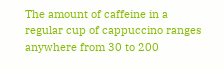The amount of caffeine in a regular cup of cappuccino ranges anywhere from 30 to 200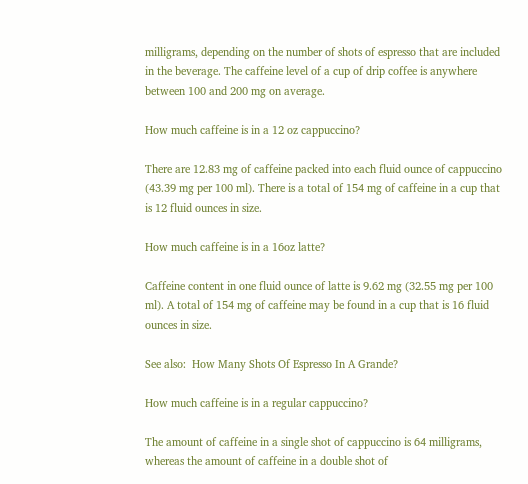milligrams, depending on the number of shots of espresso that are included in the beverage. The caffeine level of a cup of drip coffee is anywhere between 100 and 200 mg on average.

How much caffeine is in a 12 oz cappuccino?

There are 12.83 mg of caffeine packed into each fluid ounce of cappuccino (43.39 mg per 100 ml). There is a total of 154 mg of caffeine in a cup that is 12 fluid ounces in size.

How much caffeine is in a 16oz latte?

Caffeine content in one fluid ounce of latte is 9.62 mg (32.55 mg per 100 ml). A total of 154 mg of caffeine may be found in a cup that is 16 fluid ounces in size.

See also:  How Many Shots Of Espresso In A Grande?

How much caffeine is in a regular cappuccino?

The amount of caffeine in a single shot of cappuccino is 64 milligrams, whereas the amount of caffeine in a double shot of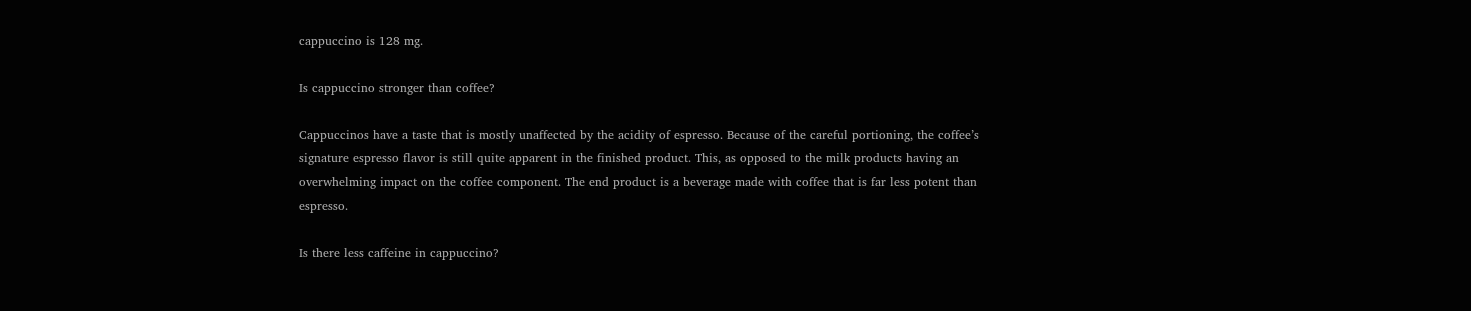cappuccino is 128 mg.

Is cappuccino stronger than coffee?

Cappuccinos have a taste that is mostly unaffected by the acidity of espresso. Because of the careful portioning, the coffee’s signature espresso flavor is still quite apparent in the finished product. This, as opposed to the milk products having an overwhelming impact on the coffee component. The end product is a beverage made with coffee that is far less potent than espresso.

Is there less caffeine in cappuccino?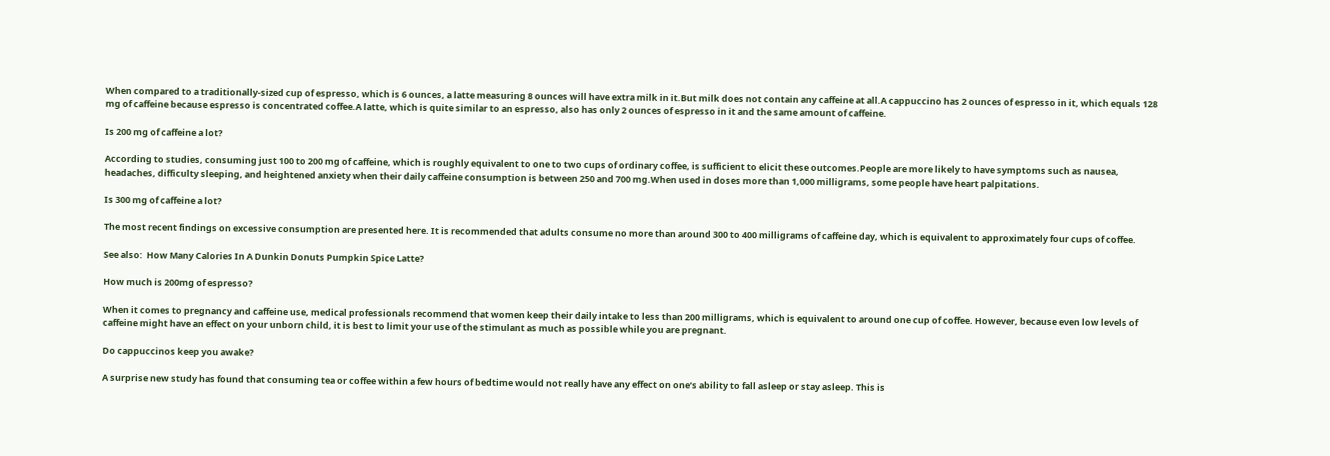When compared to a traditionally-sized cup of espresso, which is 6 ounces, a latte measuring 8 ounces will have extra milk in it.But milk does not contain any caffeine at all.A cappuccino has 2 ounces of espresso in it, which equals 128 mg of caffeine because espresso is concentrated coffee.A latte, which is quite similar to an espresso, also has only 2 ounces of espresso in it and the same amount of caffeine.

Is 200 mg of caffeine a lot?

According to studies, consuming just 100 to 200 mg of caffeine, which is roughly equivalent to one to two cups of ordinary coffee, is sufficient to elicit these outcomes.People are more likely to have symptoms such as nausea, headaches, difficulty sleeping, and heightened anxiety when their daily caffeine consumption is between 250 and 700 mg.When used in doses more than 1,000 milligrams, some people have heart palpitations.

Is 300 mg of caffeine a lot?

The most recent findings on excessive consumption are presented here. It is recommended that adults consume no more than around 300 to 400 milligrams of caffeine day, which is equivalent to approximately four cups of coffee.

See also:  How Many Calories In A Dunkin Donuts Pumpkin Spice Latte?

How much is 200mg of espresso?

When it comes to pregnancy and caffeine use, medical professionals recommend that women keep their daily intake to less than 200 milligrams, which is equivalent to around one cup of coffee. However, because even low levels of caffeine might have an effect on your unborn child, it is best to limit your use of the stimulant as much as possible while you are pregnant.

Do cappuccinos keep you awake?

A surprise new study has found that consuming tea or coffee within a few hours of bedtime would not really have any effect on one’s ability to fall asleep or stay asleep. This is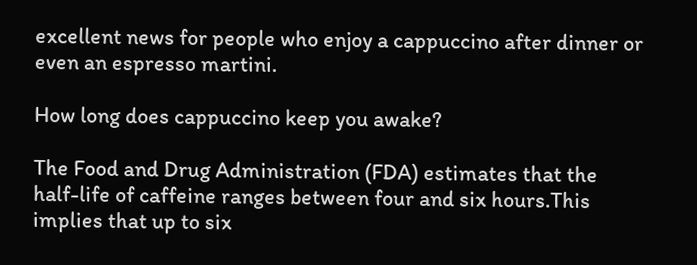excellent news for people who enjoy a cappuccino after dinner or even an espresso martini.

How long does cappuccino keep you awake?

The Food and Drug Administration (FDA) estimates that the half-life of caffeine ranges between four and six hours.This implies that up to six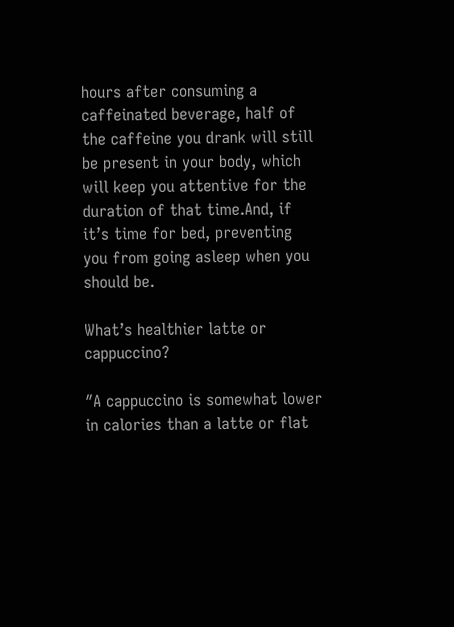hours after consuming a caffeinated beverage, half of the caffeine you drank will still be present in your body, which will keep you attentive for the duration of that time.And, if it’s time for bed, preventing you from going asleep when you should be.

What’s healthier latte or cappuccino?

″A cappuccino is somewhat lower in calories than a latte or flat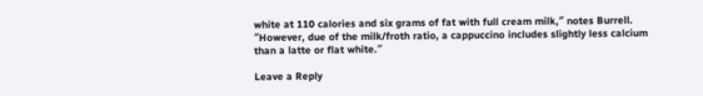white at 110 calories and six grams of fat with full cream milk,″ notes Burrell. ″However, due of the milk/froth ratio, a cappuccino includes slightly less calcium than a latte or flat white.″

Leave a Reply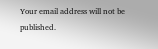Your email address will not be published.